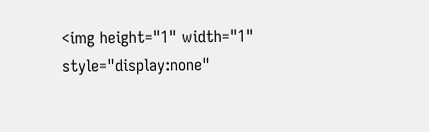<img height="1" width="1" style="display:none"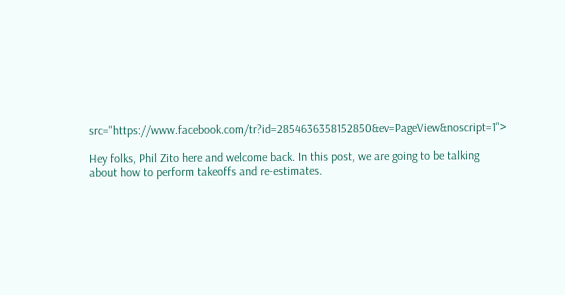src="https://www.facebook.com/tr?id=2854636358152850&ev=PageView&noscript=1">

Hey folks, Phil Zito here and welcome back. In this post, we are going to be talking about how to perform takeoffs and re-estimates.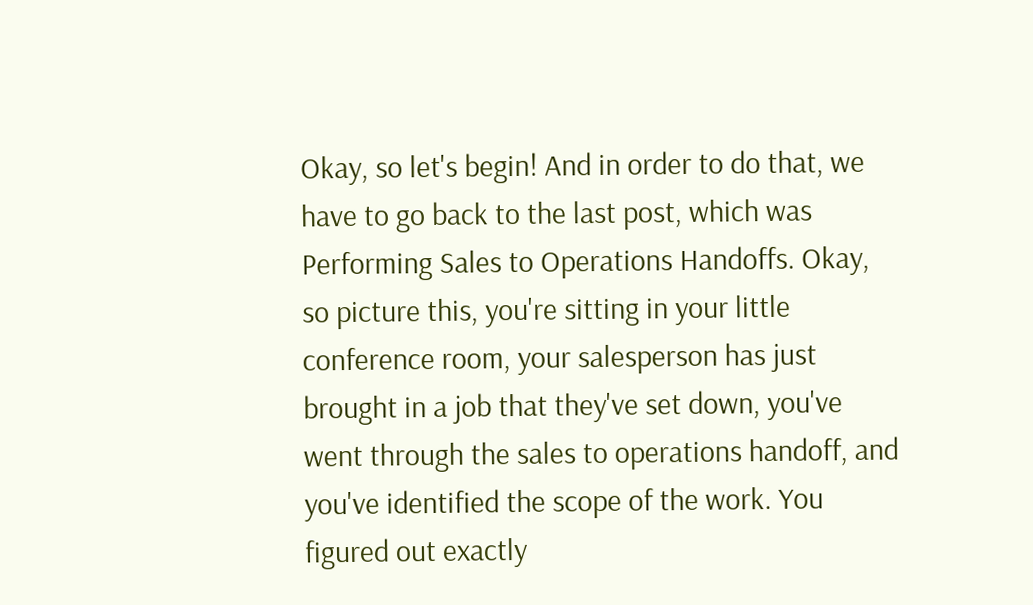Okay, so let's begin! And in order to do that, we have to go back to the last post, which was Performing Sales to Operations Handoffs. Okay, so picture this, you're sitting in your little conference room, your salesperson has just brought in a job that they've set down, you've went through the sales to operations handoff, and you've identified the scope of the work. You figured out exactly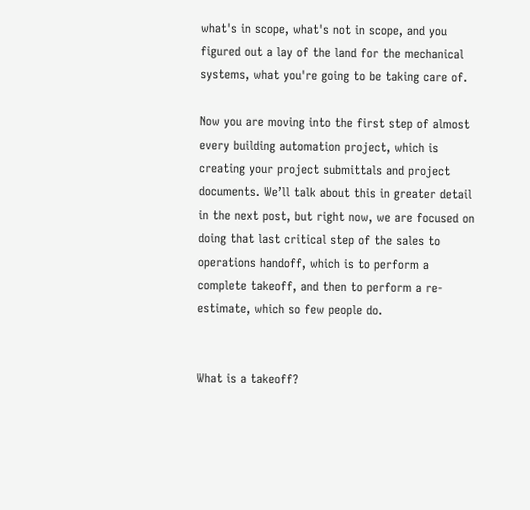what's in scope, what's not in scope, and you figured out a lay of the land for the mechanical systems, what you're going to be taking care of.

Now you are moving into the first step of almost every building automation project, which is creating your project submittals and project documents. We’ll talk about this in greater detail in the next post, but right now, we are focused on doing that last critical step of the sales to operations handoff, which is to perform a complete takeoff, and then to perform a re-estimate, which so few people do.


What is a takeoff?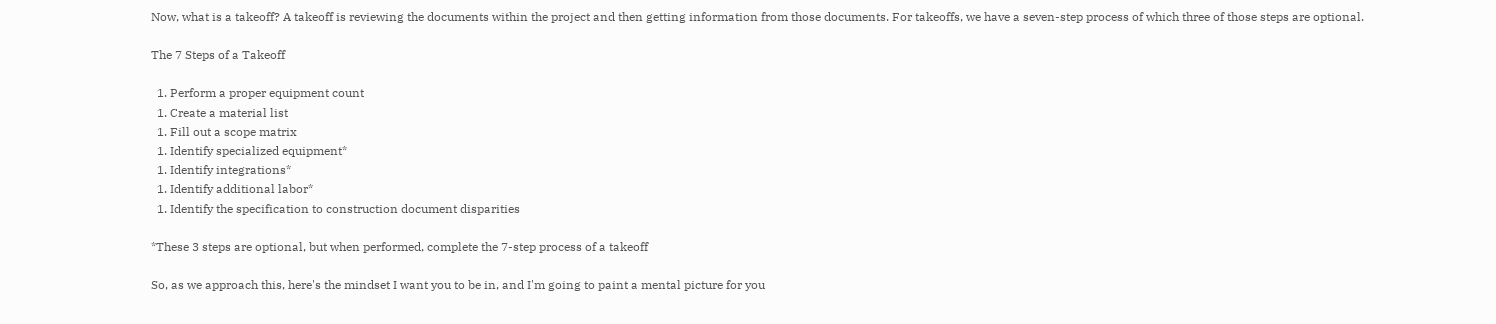Now, what is a takeoff? A takeoff is reviewing the documents within the project and then getting information from those documents. For takeoffs, we have a seven-step process of which three of those steps are optional.

The 7 Steps of a Takeoff

  1. Perform a proper equipment count
  1. Create a material list
  1. Fill out a scope matrix
  1. Identify specialized equipment*
  1. Identify integrations*
  1. Identify additional labor*
  1. Identify the specification to construction document disparities

*These 3 steps are optional, but when performed, complete the 7-step process of a takeoff

So, as we approach this, here's the mindset I want you to be in, and I'm going to paint a mental picture for you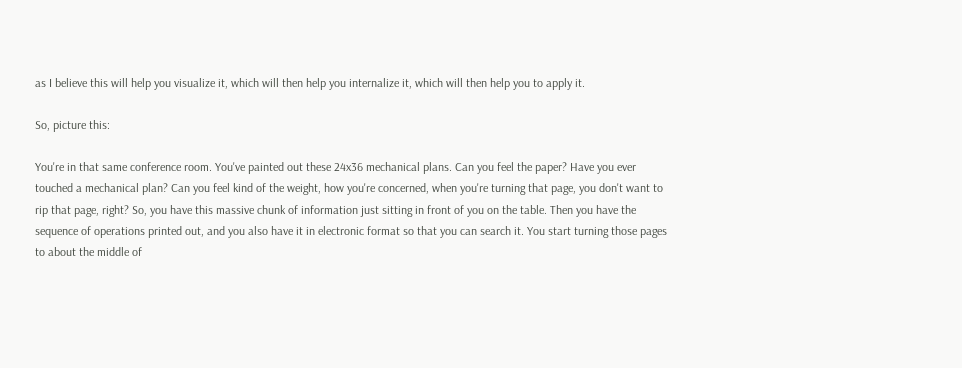as I believe this will help you visualize it, which will then help you internalize it, which will then help you to apply it.

So, picture this:

You're in that same conference room. You've painted out these 24x36 mechanical plans. Can you feel the paper? Have you ever touched a mechanical plan? Can you feel kind of the weight, how you're concerned, when you're turning that page, you don't want to rip that page, right? So, you have this massive chunk of information just sitting in front of you on the table. Then you have the sequence of operations printed out, and you also have it in electronic format so that you can search it. You start turning those pages to about the middle of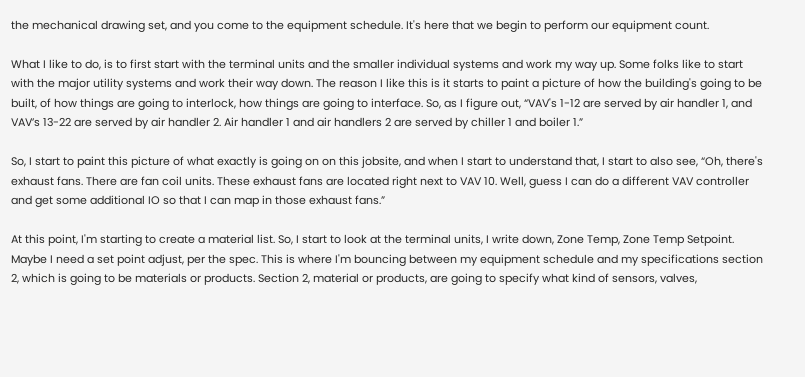the mechanical drawing set, and you come to the equipment schedule. It's here that we begin to perform our equipment count.

What I like to do, is to first start with the terminal units and the smaller individual systems and work my way up. Some folks like to start with the major utility systems and work their way down. The reason I like this is it starts to paint a picture of how the building's going to be built, of how things are going to interlock, how things are going to interface. So, as I figure out, “VAV's 1-12 are served by air handler 1, and VAV’s 13-22 are served by air handler 2. Air handler 1 and air handlers 2 are served by chiller 1 and boiler 1.”

So, I start to paint this picture of what exactly is going on on this jobsite, and when I start to understand that, I start to also see, “Oh, there's exhaust fans. There are fan coil units. These exhaust fans are located right next to VAV 10. Well, guess I can do a different VAV controller and get some additional IO so that I can map in those exhaust fans.”

At this point, I'm starting to create a material list. So, I start to look at the terminal units, I write down, Zone Temp, Zone Temp Setpoint. Maybe I need a set point adjust, per the spec. This is where I'm bouncing between my equipment schedule and my specifications section 2, which is going to be materials or products. Section 2, material or products, are going to specify what kind of sensors, valves,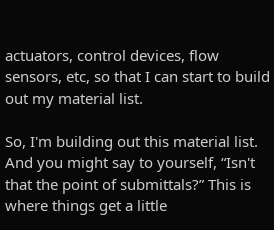actuators, control devices, flow sensors, etc, so that I can start to build out my material list.

So, I'm building out this material list. And you might say to yourself, “Isn't that the point of submittals?” This is where things get a little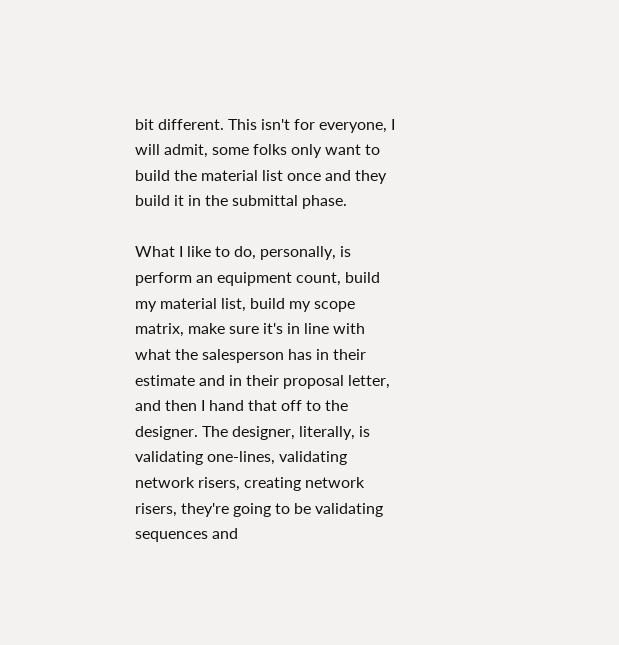bit different. This isn't for everyone, I will admit, some folks only want to build the material list once and they build it in the submittal phase.

What I like to do, personally, is perform an equipment count, build my material list, build my scope matrix, make sure it's in line with what the salesperson has in their estimate and in their proposal letter, and then I hand that off to the designer. The designer, literally, is validating one-lines, validating network risers, creating network risers, they're going to be validating sequences and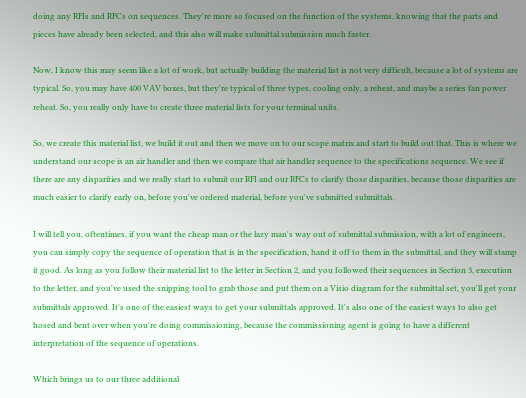doing any RFIs and RFCs on sequences. They're more so focused on the function of the systems, knowing that the parts and pieces have already been selected, and this also will make submittal submission much faster.

Now, I know this may seem like a lot of work, but actually building the material list is not very difficult, because a lot of systems are typical. So, you may have 400 VAV boxes, but they're typical of three types, cooling only, a reheat, and maybe a series fan power reheat. So, you really only have to create three material lists for your terminal units.

So, we create this material list, we build it out and then we move on to our scope matrix and start to build out that. This is where we understand our scope is an air handler and then we compare that air handler sequence to the specifications sequence. We see if there are any disparities and we really start to submit our RFI and our RFCs to clarify those disparities, because those disparities are much easier to clarify early on, before you've ordered material, before you've submitted submittals.

I will tell you, oftentimes, if you want the cheap man or the lazy man's way out of submittal submission, with a lot of engineers, you can simply copy the sequence of operation that is in the specification, hand it off to them in the submittal, and they will stamp it good. As long as you follow their material list to the letter in Section 2, and you followed their sequences in Section 3, execution to the letter, and you've used the snipping tool to grab those and put them on a Visio diagram for the submittal set, you'll get your submittals approved. It's one of the easiest ways to get your submittals approved. It's also one of the easiest ways to also get hosed and bent over when you're doing commissioning, because the commissioning agent is going to have a different interpretation of the sequence of operations.

Which brings us to our three additional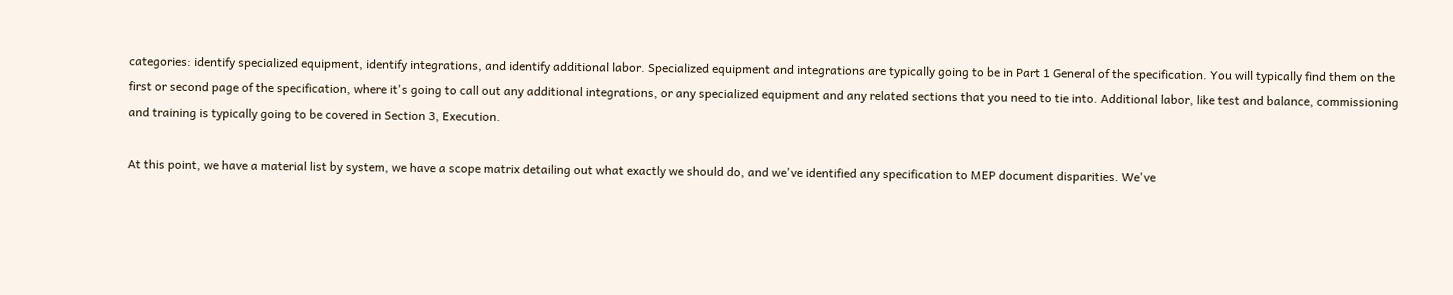categories: identify specialized equipment, identify integrations, and identify additional labor. Specialized equipment and integrations are typically going to be in Part 1 General of the specification. You will typically find them on the first or second page of the specification, where it's going to call out any additional integrations, or any specialized equipment and any related sections that you need to tie into. Additional labor, like test and balance, commissioning and training is typically going to be covered in Section 3, Execution.

At this point, we have a material list by system, we have a scope matrix detailing out what exactly we should do, and we've identified any specification to MEP document disparities. We've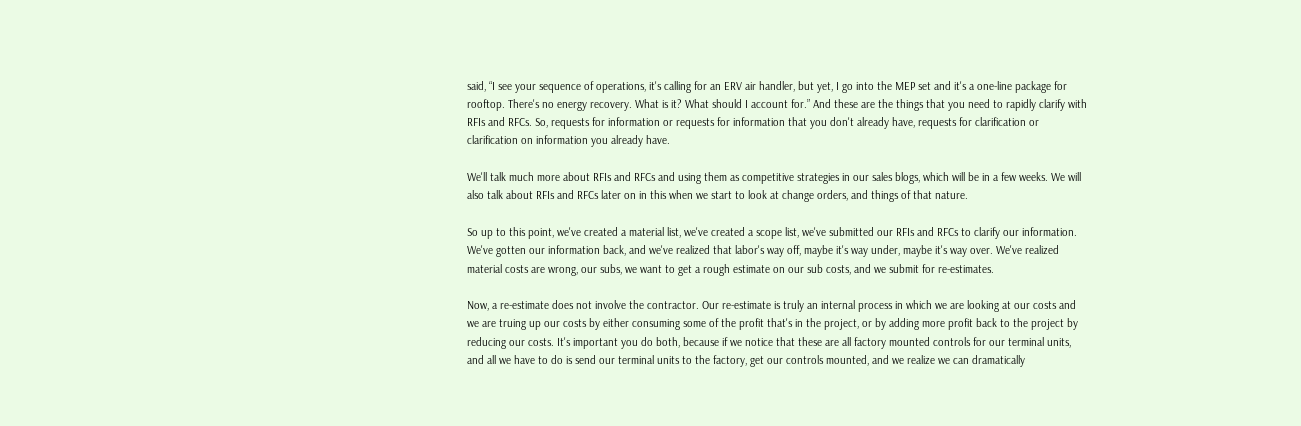said, “I see your sequence of operations, it's calling for an ERV air handler, but yet, I go into the MEP set and it's a one-line package for rooftop. There's no energy recovery. What is it? What should I account for.” And these are the things that you need to rapidly clarify with RFIs and RFCs. So, requests for information or requests for information that you don't already have, requests for clarification or clarification on information you already have.

We'll talk much more about RFIs and RFCs and using them as competitive strategies in our sales blogs, which will be in a few weeks. We will also talk about RFIs and RFCs later on in this when we start to look at change orders, and things of that nature.

So up to this point, we've created a material list, we've created a scope list, we've submitted our RFIs and RFCs to clarify our information. We've gotten our information back, and we've realized that labor's way off, maybe it's way under, maybe it's way over. We've realized material costs are wrong, our subs, we want to get a rough estimate on our sub costs, and we submit for re-estimates.

Now, a re-estimate does not involve the contractor. Our re-estimate is truly an internal process in which we are looking at our costs and we are truing up our costs by either consuming some of the profit that's in the project, or by adding more profit back to the project by reducing our costs. It's important you do both, because if we notice that these are all factory mounted controls for our terminal units, and all we have to do is send our terminal units to the factory, get our controls mounted, and we realize we can dramatically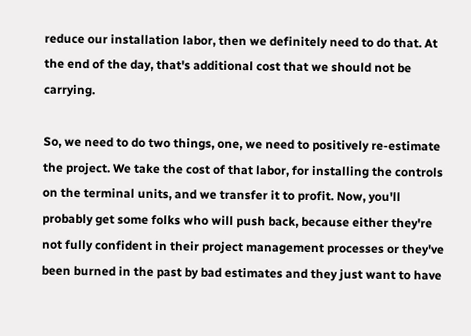reduce our installation labor, then we definitely need to do that. At the end of the day, that's additional cost that we should not be carrying.

So, we need to do two things, one, we need to positively re-estimate the project. We take the cost of that labor, for installing the controls on the terminal units, and we transfer it to profit. Now, you'll probably get some folks who will push back, because either they're not fully confident in their project management processes or they've been burned in the past by bad estimates and they just want to have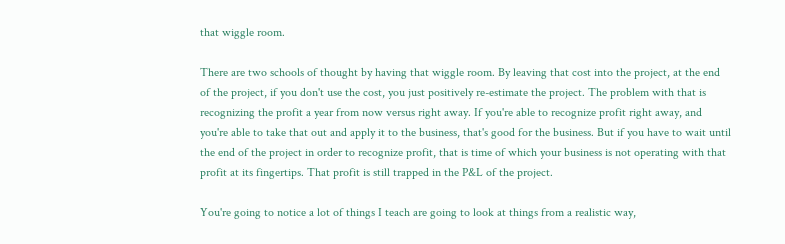that wiggle room.

There are two schools of thought by having that wiggle room. By leaving that cost into the project, at the end of the project, if you don't use the cost, you just positively re-estimate the project. The problem with that is recognizing the profit a year from now versus right away. If you're able to recognize profit right away, and you're able to take that out and apply it to the business, that's good for the business. But if you have to wait until the end of the project in order to recognize profit, that is time of which your business is not operating with that profit at its fingertips. That profit is still trapped in the P&L of the project.

You're going to notice a lot of things I teach are going to look at things from a realistic way,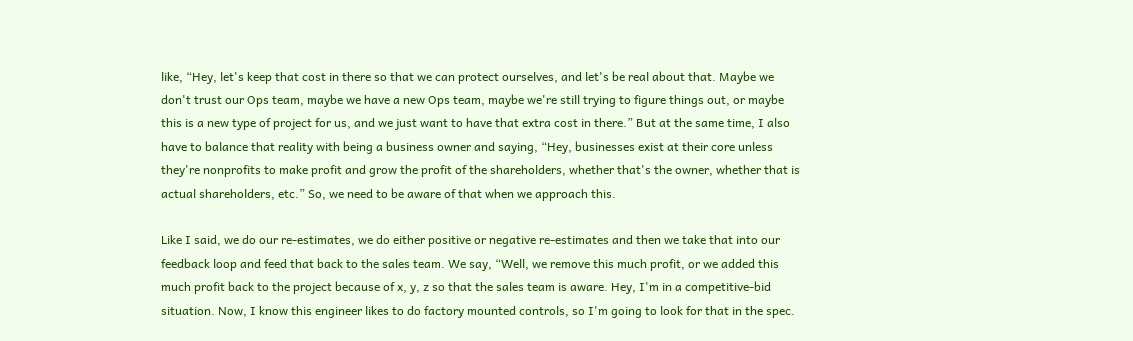like, “Hey, let's keep that cost in there so that we can protect ourselves, and let's be real about that. Maybe we don't trust our Ops team, maybe we have a new Ops team, maybe we're still trying to figure things out, or maybe this is a new type of project for us, and we just want to have that extra cost in there.” But at the same time, I also have to balance that reality with being a business owner and saying, “Hey, businesses exist at their core unless they're nonprofits to make profit and grow the profit of the shareholders, whether that's the owner, whether that is actual shareholders, etc.” So, we need to be aware of that when we approach this.

Like I said, we do our re-estimates, we do either positive or negative re-estimates and then we take that into our feedback loop and feed that back to the sales team. We say, “Well, we remove this much profit, or we added this much profit back to the project because of x, y, z so that the sales team is aware. Hey, I'm in a competitive-bid situation. Now, I know this engineer likes to do factory mounted controls, so I'm going to look for that in the spec.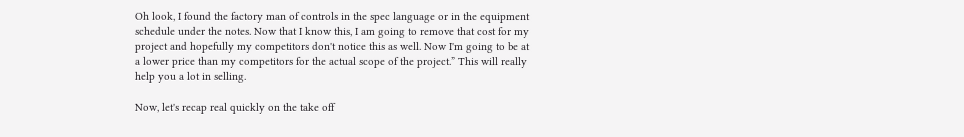Oh look, I found the factory man of controls in the spec language or in the equipment schedule under the notes. Now that I know this, I am going to remove that cost for my project and hopefully my competitors don't notice this as well. Now I'm going to be at a lower price than my competitors for the actual scope of the project.” This will really help you a lot in selling.

Now, let's recap real quickly on the take off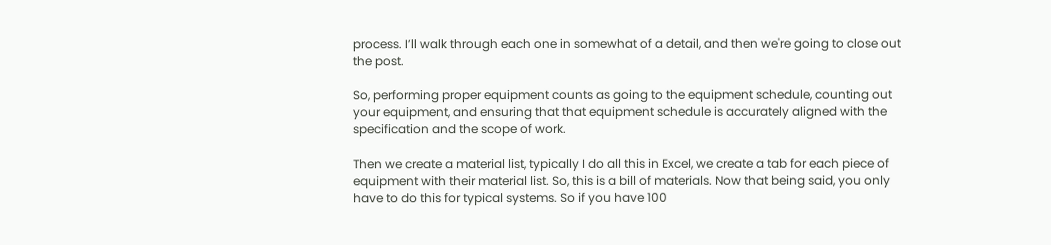process. I’ll walk through each one in somewhat of a detail, and then we're going to close out the post.

So, performing proper equipment counts as going to the equipment schedule, counting out your equipment, and ensuring that that equipment schedule is accurately aligned with the specification and the scope of work.

Then we create a material list, typically I do all this in Excel, we create a tab for each piece of equipment with their material list. So, this is a bill of materials. Now that being said, you only have to do this for typical systems. So if you have 100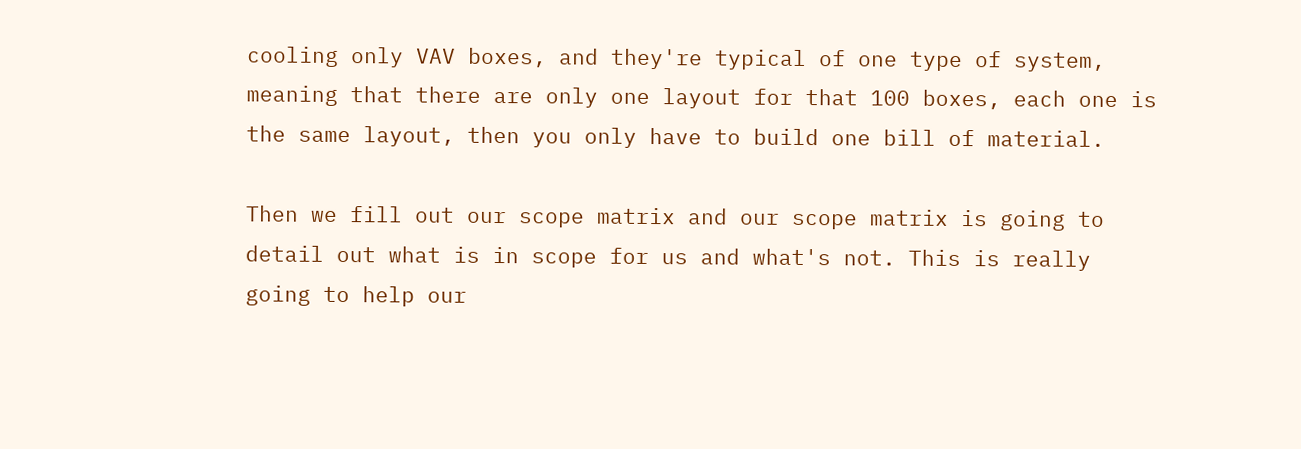cooling only VAV boxes, and they're typical of one type of system, meaning that there are only one layout for that 100 boxes, each one is the same layout, then you only have to build one bill of material.

Then we fill out our scope matrix and our scope matrix is going to detail out what is in scope for us and what's not. This is really going to help our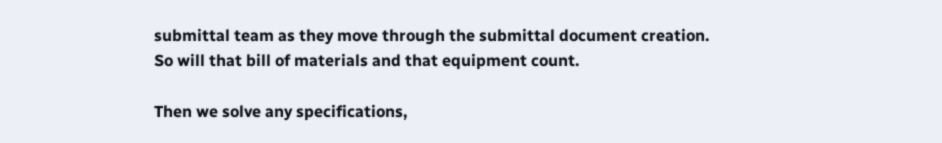submittal team as they move through the submittal document creation. So will that bill of materials and that equipment count.

Then we solve any specifications,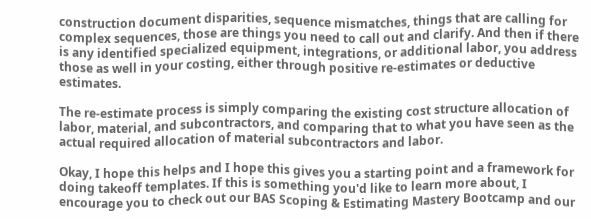construction document disparities, sequence mismatches, things that are calling for complex sequences, those are things you need to call out and clarify. And then if there is any identified specialized equipment, integrations, or additional labor, you address those as well in your costing, either through positive re-estimates or deductive estimates.

The re-estimate process is simply comparing the existing cost structure allocation of labor, material, and subcontractors, and comparing that to what you have seen as the actual required allocation of material subcontractors and labor.

Okay, I hope this helps and I hope this gives you a starting point and a framework for doing takeoff templates. If this is something you'd like to learn more about, I encourage you to check out our BAS Scoping & Estimating Mastery Bootcamp and our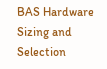BAS Hardware Sizing and Selection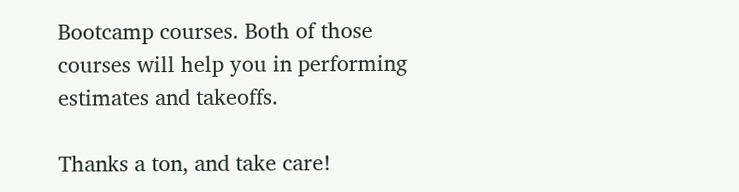Bootcamp courses. Both of those courses will help you in performing estimates and takeoffs.

Thanks a ton, and take care!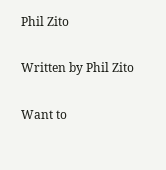Phil Zito

Written by Phil Zito

Want to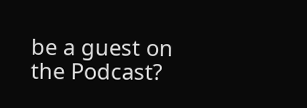be a guest on the Podcast?